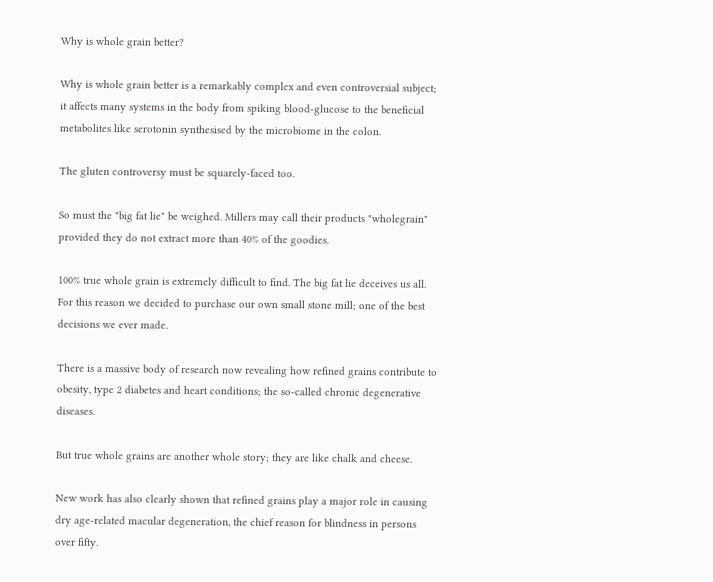Why is whole grain better?

Why is whole grain better is a remarkably complex and even controversial subject; it affects many systems in the body from spiking blood-glucose to the beneficial metabolites like serotonin synthesised by the microbiome in the colon.

The gluten controversy must be squarely-faced too.

So must the "big fat lie" be weighed. Millers may call their products "wholegrain" provided they do not extract more than 40% of the goodies.

100% true whole grain is extremely difficult to find. The big fat lie deceives us all. For this reason we decided to purchase our own small stone mill; one of the best decisions we ever made.

There is a massive body of research now revealing how refined grains contribute to obesity, type 2 diabetes and heart conditions; the so-called chronic degenerative diseases.

But true whole grains are another whole story; they are like chalk and cheese.

New work has also clearly shown that refined grains play a major role in causing dry age-related macular degeneration, the chief reason for blindness in persons over fifty.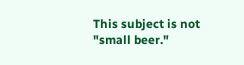This subject is not "small beer."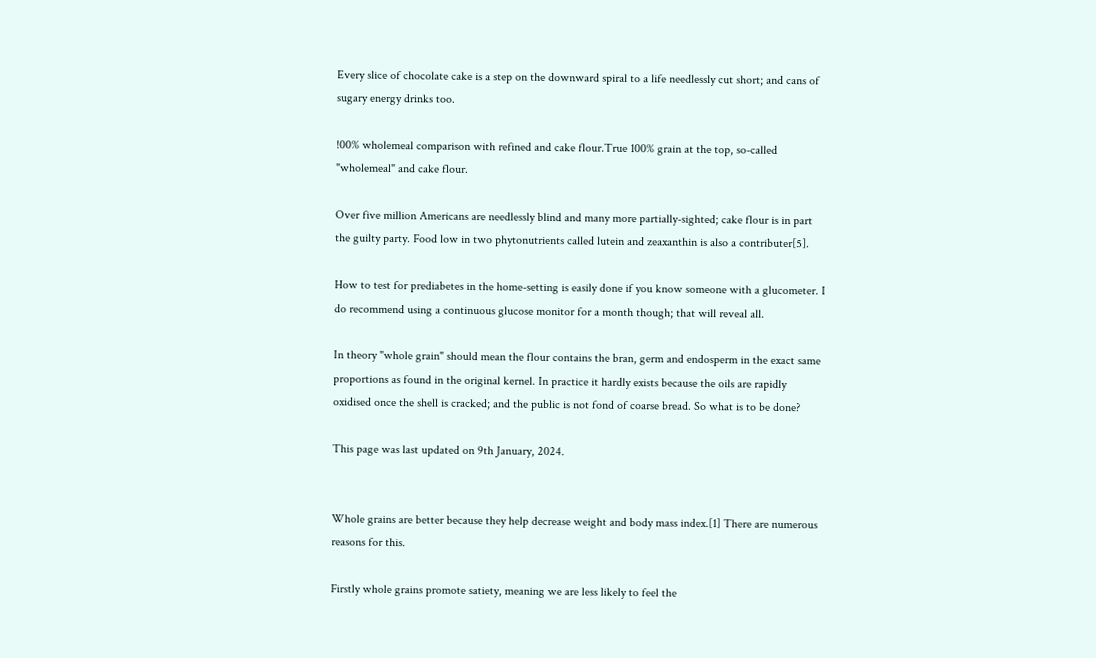Every slice of chocolate cake is a step on the downward spiral to a life needlessly cut short; and cans of sugary energy drinks too.

!00% wholemeal comparison with refined and cake flour.True 100% grain at the top, so-called "wholemeal" and cake flour.

Over five million Americans are needlessly blind and many more partially-sighted; cake flour is in part the guilty party. Food low in two phytonutrients called lutein and zeaxanthin is also a contributer[5].

How to test for prediabetes in the home-setting is easily done if you know someone with a glucometer. I do recommend using a continuous glucose monitor for a month though; that will reveal all.

In theory "whole grain" should mean the flour contains the bran, germ and endosperm in the exact same proportions as found in the original kernel. In practice it hardly exists because the oils are rapidly oxidised once the shell is cracked; and the public is not fond of coarse bread. So what is to be done?

This page was last updated on 9th January, 2024.


Whole grains are better because they help decrease weight and body mass index.[1] There are numerous reasons for this.

Firstly whole grains promote satiety, meaning we are less likely to feel the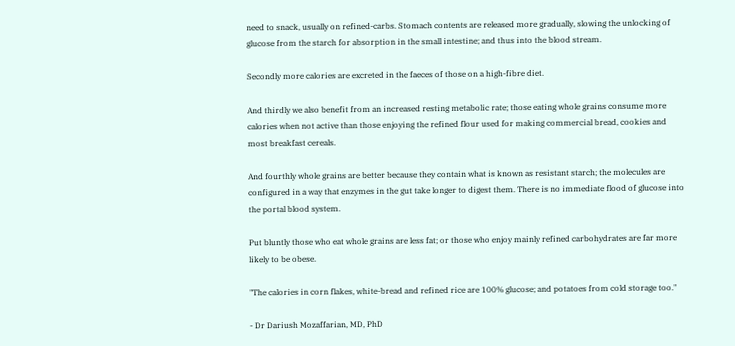need to snack, usually on refined-carbs. Stomach contents are released more gradually, slowing the unlocking of glucose from the starch for absorption in the small intestine; and thus into the blood stream.

Secondly more calories are excreted in the faeces of those on a high-fibre diet.

And thirdly we also benefit from an increased resting metabolic rate; those eating whole grains consume more calories when not active than those enjoying the refined flour used for making commercial bread, cookies and most breakfast cereals.

And fourthly whole grains are better because they contain what is known as resistant starch; the molecules are configured in a way that enzymes in the gut take longer to digest them. There is no immediate flood of glucose into the portal blood system.

Put bluntly those who eat whole grains are less fat; or those who enjoy mainly refined carbohydrates are far more likely to be obese.

"The calories in corn flakes, white-bread and refined rice are 100% glucose; and potatoes from cold storage too."

- Dr Dariush Mozaffarian, MD, PhD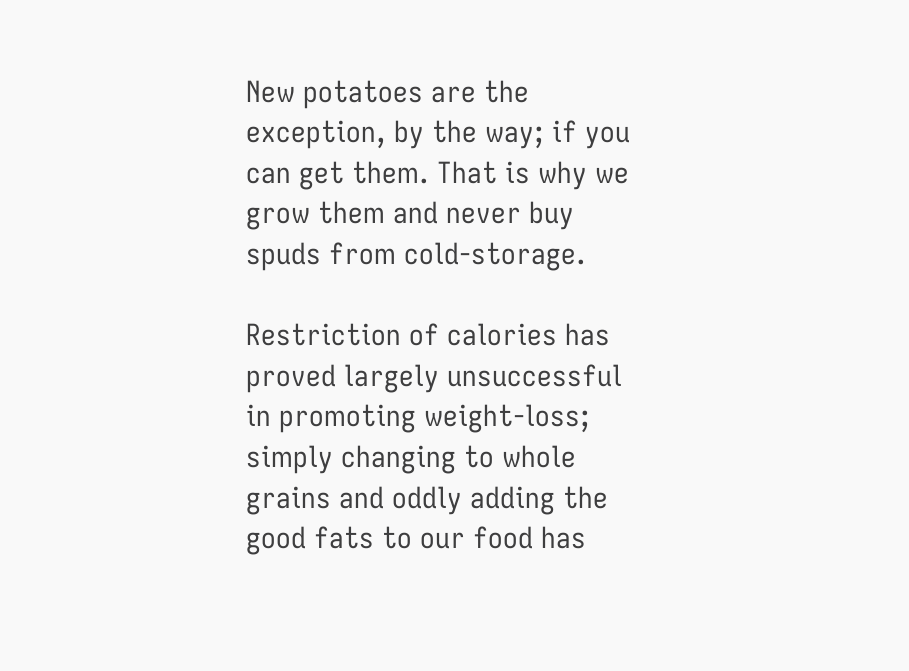New potatoes are the exception, by the way; if you can get them. That is why we grow them and never buy spuds from cold-storage.

Restriction of calories has proved largely unsuccessful in promoting weight-loss; simply changing to whole grains and oddly adding the good fats to our food has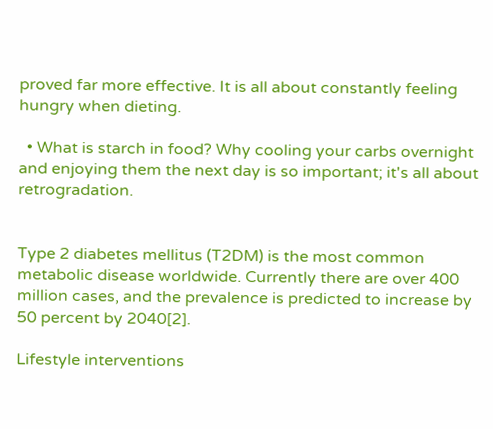proved far more effective. It is all about constantly feeling hungry when dieting.

  • What is starch in food? Why cooling your carbs overnight and enjoying them the next day is so important; it's all about retrogradation.


Type 2 diabetes mellitus (T2DM) is the most common metabolic disease worldwide. Currently there are over 400 million cases, and the prevalence is predicted to increase by 50 percent by 2040[2].

Lifestyle interventions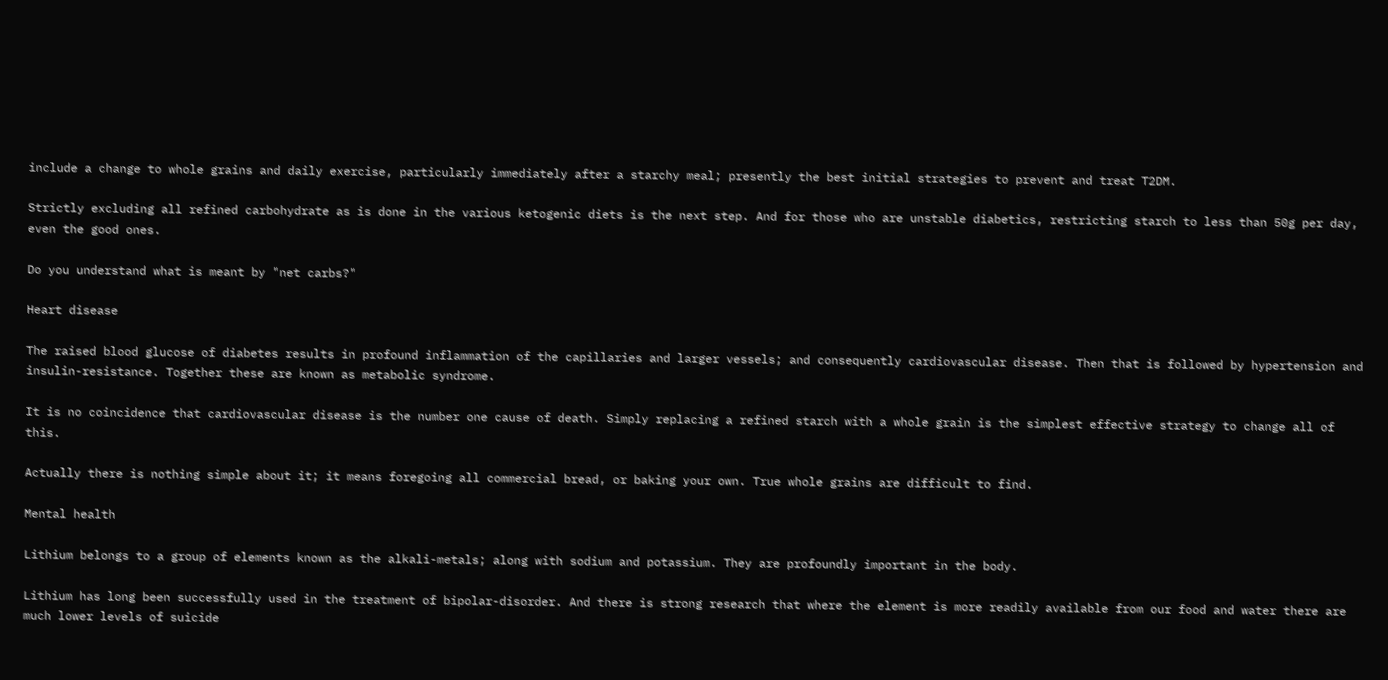include a change to whole grains and daily exercise, particularly immediately after a starchy meal; presently the best initial strategies to prevent and treat T2DM.

Strictly excluding all refined carbohydrate as is done in the various ketogenic diets is the next step. And for those who are unstable diabetics, restricting starch to less than 50g per day, even the good ones.

Do you understand what is meant by "net carbs?"

Heart disease

The raised blood glucose of diabetes results in profound inflammation of the capillaries and larger vessels; and consequently cardiovascular disease. Then that is followed by hypertension and insulin-resistance. Together these are known as metabolic syndrome.

It is no coincidence that cardiovascular disease is the number one cause of death. Simply replacing a refined starch with a whole grain is the simplest effective strategy to change all of this.

Actually there is nothing simple about it; it means foregoing all commercial bread, or baking your own. True whole grains are difficult to find.

Mental health

Lithium belongs to a group of elements known as the alkali-metals; along with sodium and potassium. They are profoundly important in the body.

Lithium has long been successfully used in the treatment of bipolar-disorder. And there is strong research that where the element is more readily available from our food and water there are much lower levels of suicide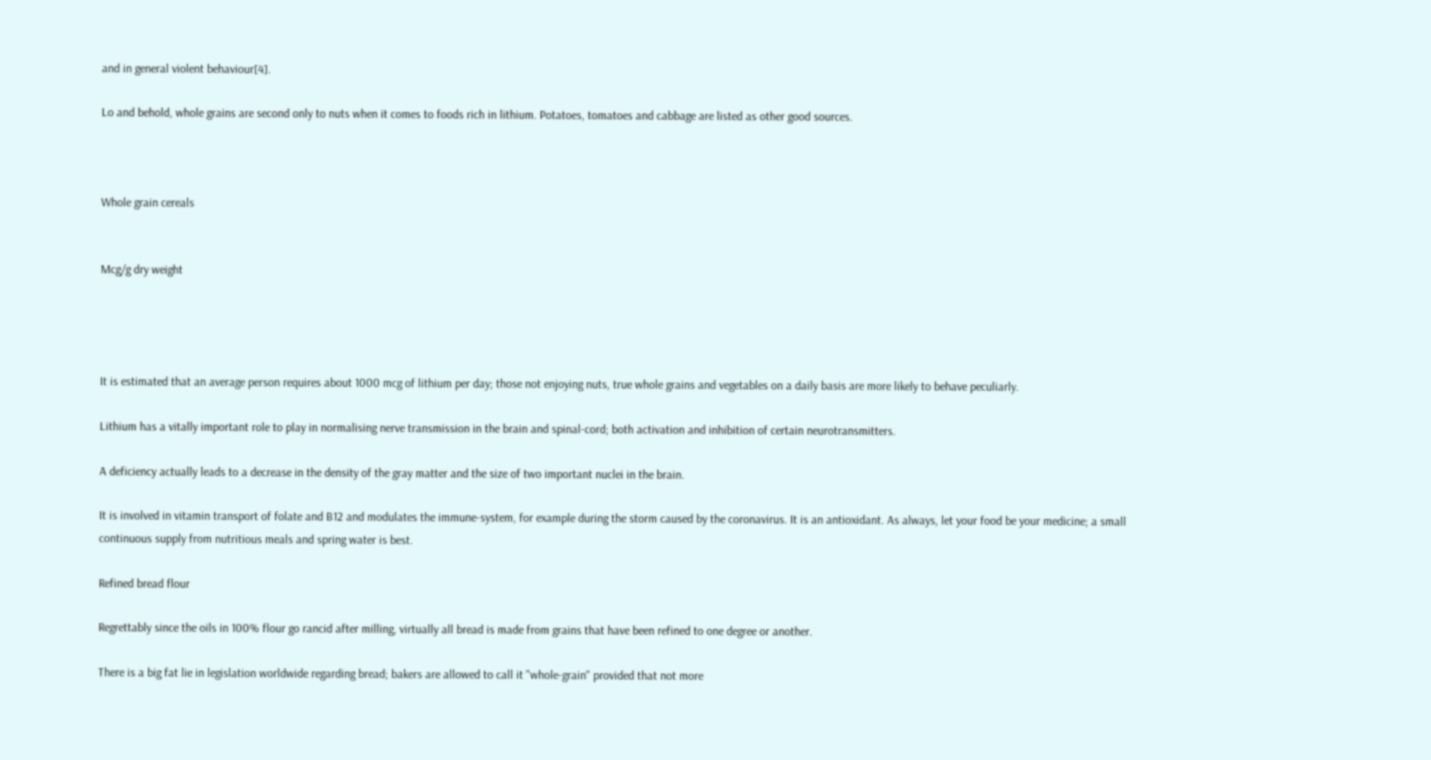and in general violent behaviour[4].

Lo and behold, whole grains are second only to nuts when it comes to foods rich in lithium. Potatoes, tomatoes and cabbage are listed as other good sources.



Whole grain cereals


Mcg/g dry weight




It is estimated that an average person requires about 1000 mcg of lithium per day; those not enjoying nuts, true whole grains and vegetables on a daily basis are more likely to behave peculiarly.

Lithium has a vitally important role to play in normalising nerve transmission in the brain and spinal-cord; both activation and inhibition of certain neurotransmitters.

A deficiency actually leads to a decrease in the density of the gray matter and the size of two important nuclei in the brain.

It is involved in vitamin transport of folate and B12 and modulates the immune-system, for example during the storm caused by the coronavirus. It is an antioxidant. As always, let your food be your medicine; a small continuous supply from nutritious meals and spring water is best.

Refined bread flour

Regrettably since the oils in 100% flour go rancid after milling, virtually all bread is made from grains that have been refined to one degree or another.

There is a big fat lie in legislation worldwide regarding bread; bakers are allowed to call it "whole-grain" provided that not more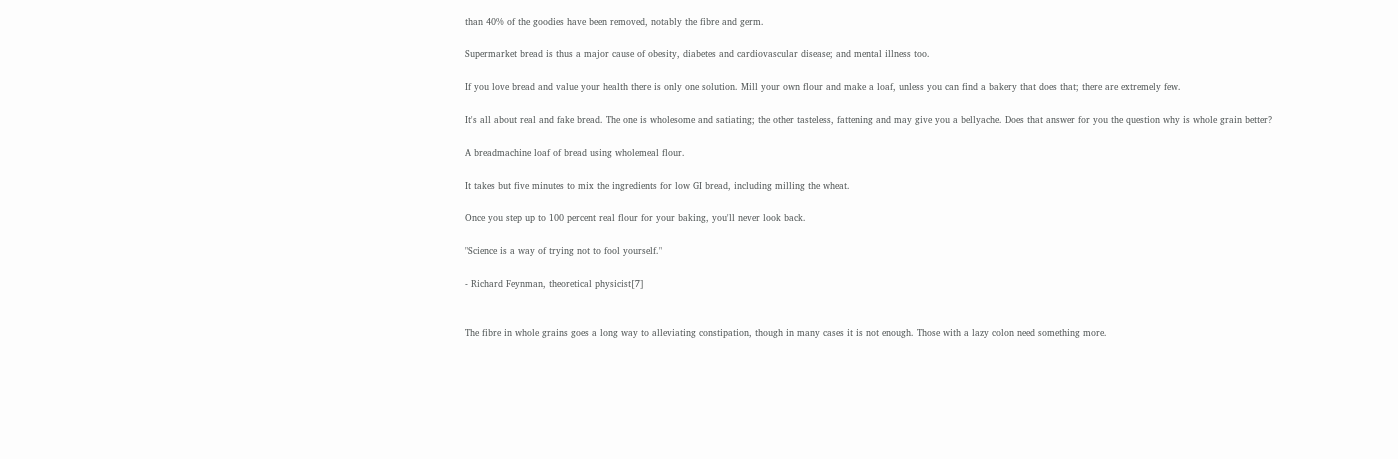than 40% of the goodies have been removed, notably the fibre and germ.

Supermarket bread is thus a major cause of obesity, diabetes and cardiovascular disease; and mental illness too.

If you love bread and value your health there is only one solution. Mill your own flour and make a loaf, unless you can find a bakery that does that; there are extremely few.

It's all about real and fake bread. The one is wholesome and satiating; the other tasteless, fattening and may give you a bellyache. Does that answer for you the question why is whole grain better?

A breadmachine loaf of bread using wholemeal flour.

It takes but five minutes to mix the ingredients for low GI bread, including milling the wheat.

Once you step up to 100 percent real flour for your baking, you'll never look back.

"Science is a way of trying not to fool yourself."

- Richard Feynman, theoretical physicist[7]


The fibre in whole grains goes a long way to alleviating constipation, though in many cases it is not enough. Those with a lazy colon need something more.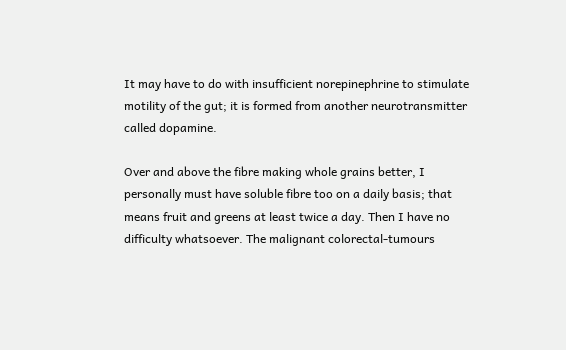It may have to do with insufficient norepinephrine to stimulate motility of the gut; it is formed from another neurotransmitter called dopamine.

Over and above the fibre making whole grains better, I personally must have soluble fibre too on a daily basis; that means fruit and greens at least twice a day. Then I have no difficulty whatsoever. The malignant colorectal-tumours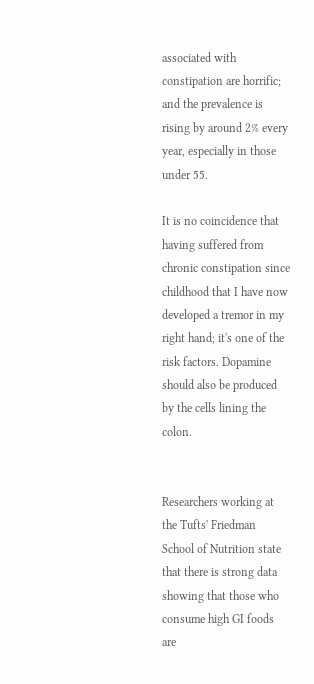associated with constipation are horrific; and the prevalence is rising by around 2% every year, especially in those under 55.

It is no coincidence that having suffered from chronic constipation since childhood that I have now developed a tremor in my right hand; it's one of the risk factors. Dopamine should also be produced by the cells lining the colon.


Researchers working at the Tufts' Friedman School of Nutrition state that there is strong data showing that those who consume high GI foods are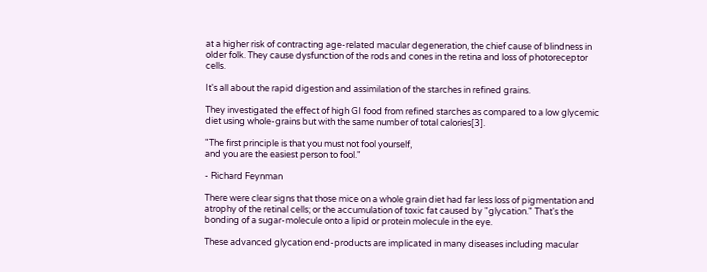at a higher risk of contracting age-related macular degeneration, the chief cause of blindness in older folk. They cause dysfunction of the rods and cones in the retina and loss of photoreceptor cells.

It's all about the rapid digestion and assimilation of the starches in refined grains.

They investigated the effect of high GI food from refined starches as compared to a low glycemic diet using whole-grains but with the same number of total calories[3].

"The first principle is that you must not fool yourself,
and you are the easiest person to fool."

- Richard Feynman

There were clear signs that those mice on a whole grain diet had far less loss of pigmentation and atrophy of the retinal cells; or the accumulation of toxic fat caused by "glycation." That's the bonding of a sugar-molecule onto a lipid or protein molecule in the eye.

These advanced glycation end-products are implicated in many diseases including macular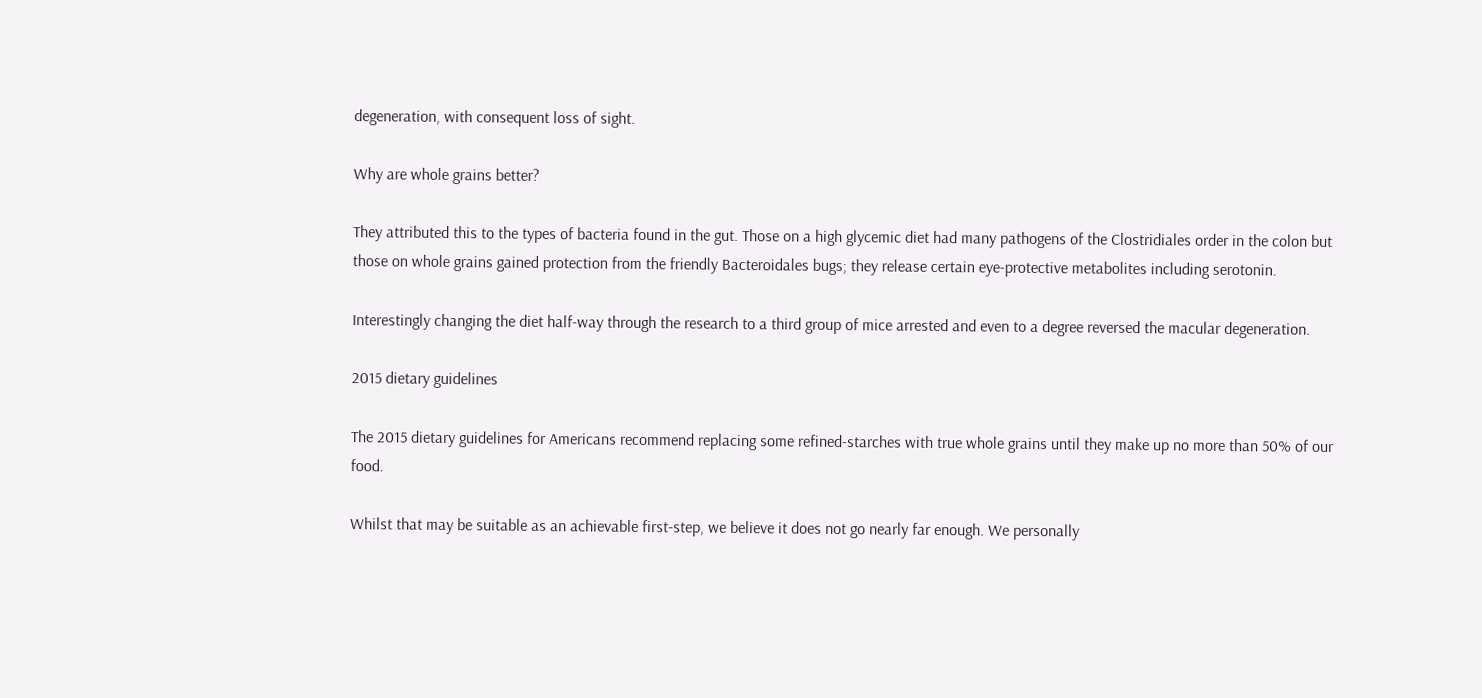degeneration, with consequent loss of sight.

Why are whole grains better?

They attributed this to the types of bacteria found in the gut. Those on a high glycemic diet had many pathogens of the Clostridiales order in the colon but those on whole grains gained protection from the friendly Bacteroidales bugs; they release certain eye-protective metabolites including serotonin.

Interestingly changing the diet half-way through the research to a third group of mice arrested and even to a degree reversed the macular degeneration.

2015 dietary guidelines

The 2015 dietary guidelines for Americans recommend replacing some refined-starches with true whole grains until they make up no more than 50% of our food.

Whilst that may be suitable as an achievable first-step, we believe it does not go nearly far enough. We personally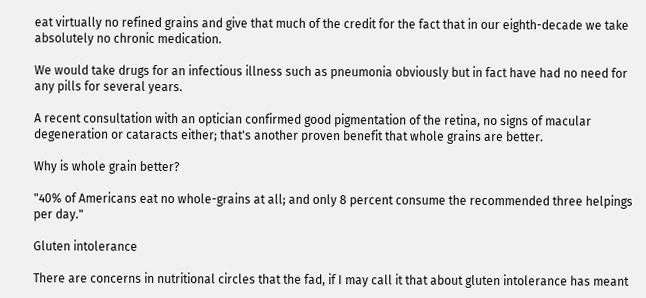eat virtually no refined grains and give that much of the credit for the fact that in our eighth-decade we take absolutely no chronic medication.

We would take drugs for an infectious illness such as pneumonia obviously but in fact have had no need for any pills for several years.

A recent consultation with an optician confirmed good pigmentation of the retina, no signs of macular degeneration or cataracts either; that's another proven benefit that whole grains are better.

Why is whole grain better?

"40% of Americans eat no whole-grains at all; and only 8 percent consume the recommended three helpings per day."

Gluten intolerance

There are concerns in nutritional circles that the fad, if I may call it that about gluten intolerance has meant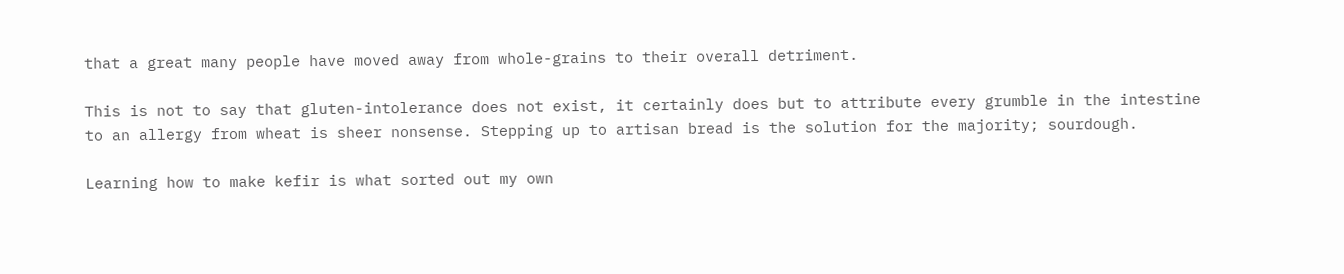that a great many people have moved away from whole-grains to their overall detriment.

This is not to say that gluten-intolerance does not exist, it certainly does but to attribute every grumble in the intestine to an allergy from wheat is sheer nonsense. Stepping up to artisan bread is the solution for the majority; sourdough.

Learning how to make kefir is what sorted out my own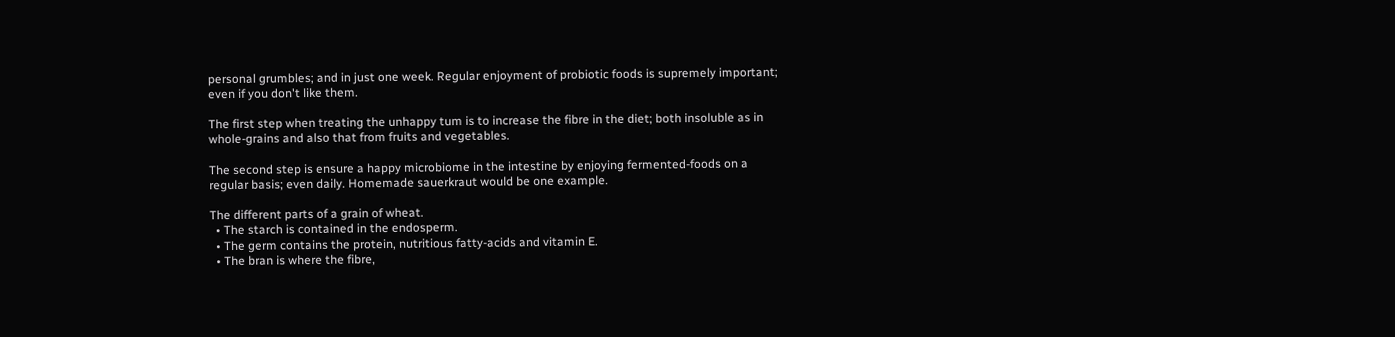personal grumbles; and in just one week. Regular enjoyment of probiotic foods is supremely important; even if you don't like them.

The first step when treating the unhappy tum is to increase the fibre in the diet; both insoluble as in whole-grains and also that from fruits and vegetables.

The second step is ensure a happy microbiome in the intestine by enjoying fermented-foods on a regular basis; even daily. Homemade sauerkraut would be one example.

The different parts of a grain of wheat.
  • The starch is contained in the endosperm.
  • The germ contains the protein, nutritious fatty-acids and vitamin E.
  • The bran is where the fibre,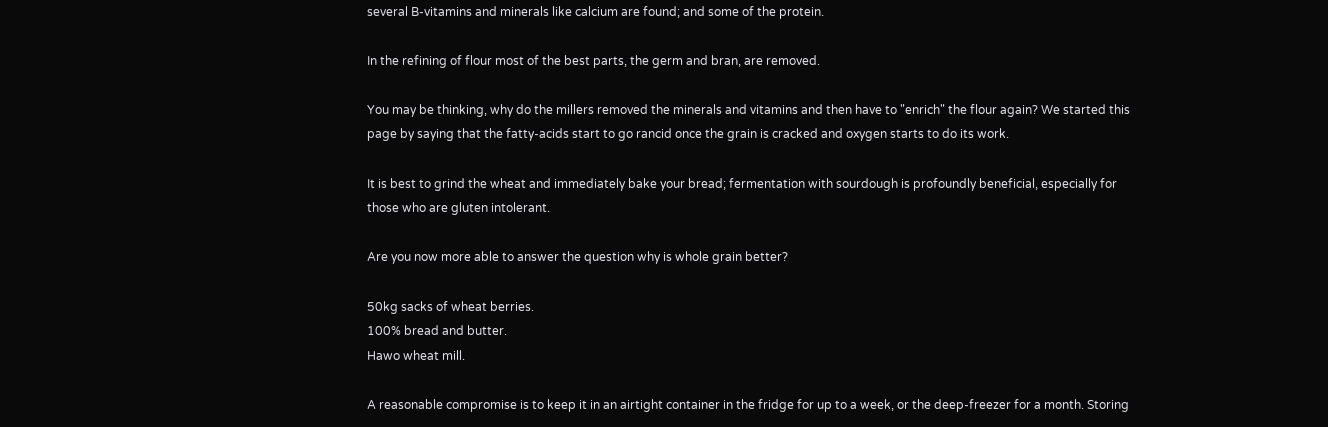several B-vitamins and minerals like calcium are found; and some of the protein.

In the refining of flour most of the best parts, the germ and bran, are removed.

You may be thinking, why do the millers removed the minerals and vitamins and then have to "enrich" the flour again? We started this page by saying that the fatty-acids start to go rancid once the grain is cracked and oxygen starts to do its work.

It is best to grind the wheat and immediately bake your bread; fermentation with sourdough is profoundly beneficial, especially for those who are gluten intolerant.

Are you now more able to answer the question why is whole grain better?

50kg sacks of wheat berries.
100% bread and butter.
Hawo wheat mill.

A reasonable compromise is to keep it in an airtight container in the fridge for up to a week, or the deep-freezer for a month. Storing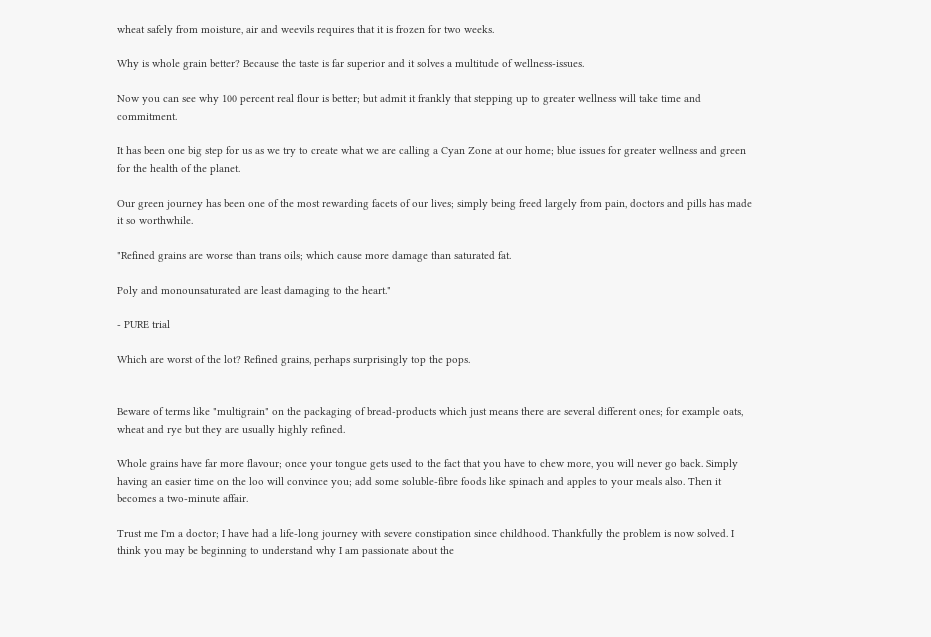wheat safely from moisture, air and weevils requires that it is frozen for two weeks.

Why is whole grain better? Because the taste is far superior and it solves a multitude of wellness-issues.

Now you can see why 100 percent real flour is better; but admit it frankly that stepping up to greater wellness will take time and commitment.

It has been one big step for us as we try to create what we are calling a Cyan Zone at our home; blue issues for greater wellness and green for the health of the planet.

Our green journey has been one of the most rewarding facets of our lives; simply being freed largely from pain, doctors and pills has made it so worthwhile.

"Refined grains are worse than trans oils; which cause more damage than saturated fat.

Poly and monounsaturated are least damaging to the heart."

- PURE trial

Which are worst of the lot? Refined grains, perhaps surprisingly top the pops.


Beware of terms like "multigrain" on the packaging of bread-products which just means there are several different ones; for example oats, wheat and rye but they are usually highly refined.

Whole grains have far more flavour; once your tongue gets used to the fact that you have to chew more, you will never go back. Simply having an easier time on the loo will convince you; add some soluble-fibre foods like spinach and apples to your meals also. Then it becomes a two-minute affair.

Trust me I'm a doctor; I have had a life-long journey with severe constipation since childhood. Thankfully the problem is now solved. I think you may be beginning to understand why I am passionate about the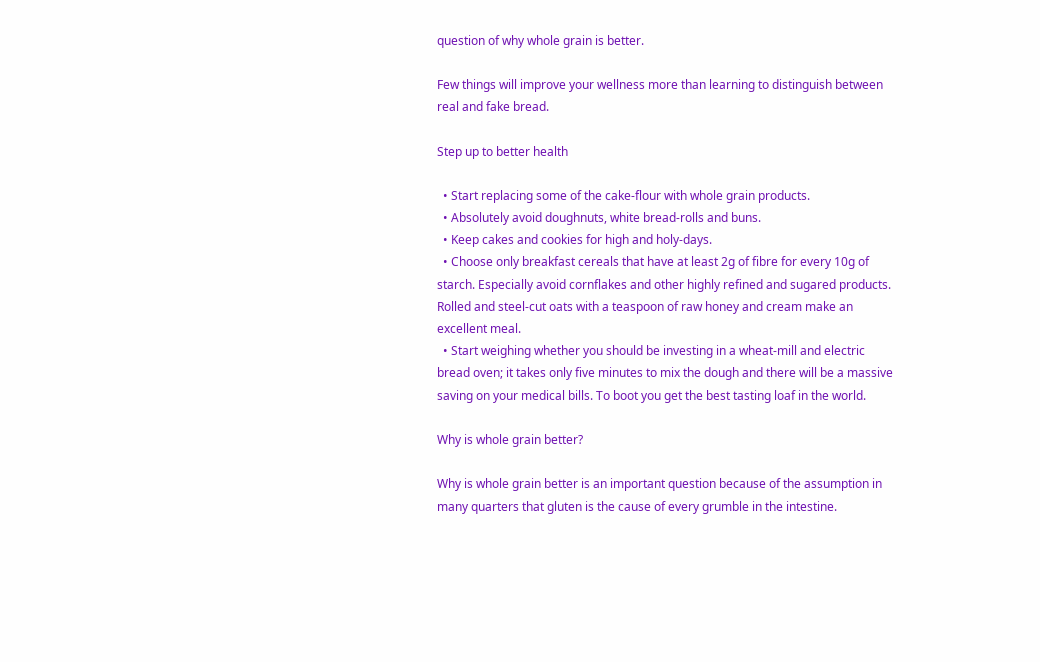question of why whole grain is better.

Few things will improve your wellness more than learning to distinguish between real and fake bread.

Step up to better health

  • Start replacing some of the cake-flour with whole grain products.
  • Absolutely avoid doughnuts, white bread-rolls and buns.
  • Keep cakes and cookies for high and holy-days.
  • Choose only breakfast cereals that have at least 2g of fibre for every 10g of starch. Especially avoid cornflakes and other highly refined and sugared products. Rolled and steel-cut oats with a teaspoon of raw honey and cream make an excellent meal.
  • Start weighing whether you should be investing in a wheat-mill and electric bread oven; it takes only five minutes to mix the dough and there will be a massive saving on your medical bills. To boot you get the best tasting loaf in the world.

Why is whole grain better?

Why is whole grain better is an important question because of the assumption in many quarters that gluten is the cause of every grumble in the intestine.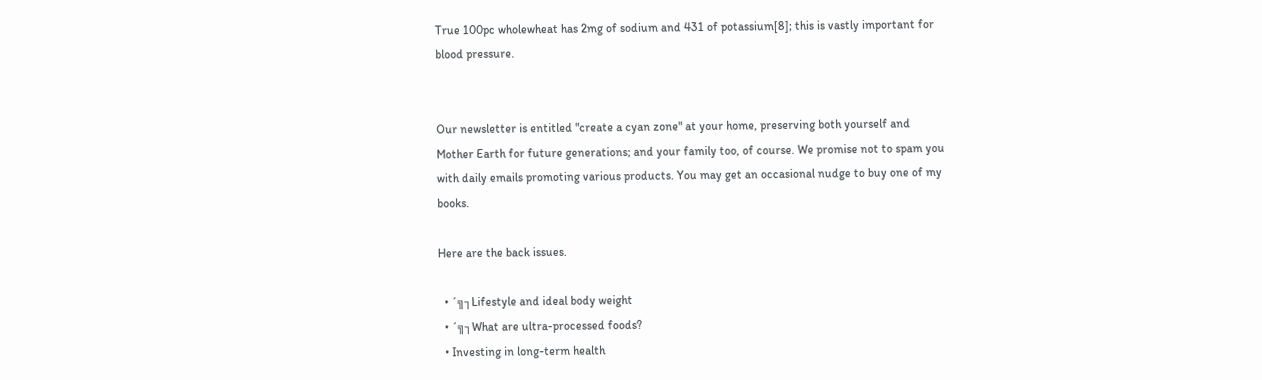True 100pc wholewheat has 2mg of sodium and 431 of potassium[8]; this is vastly important for blood pressure.


Our newsletter is entitled "create a cyan zone" at your home, preserving both yourself and Mother Earth for future generations; and your family too, of course. We promise not to spam you with daily emails promoting various products. You may get an occasional nudge to buy one of my books.

Here are the back issues.

  • ´╗┐Lifestyle and ideal body weight
  • ´╗┐What are ultra-processed foods?
  • Investing in long-term health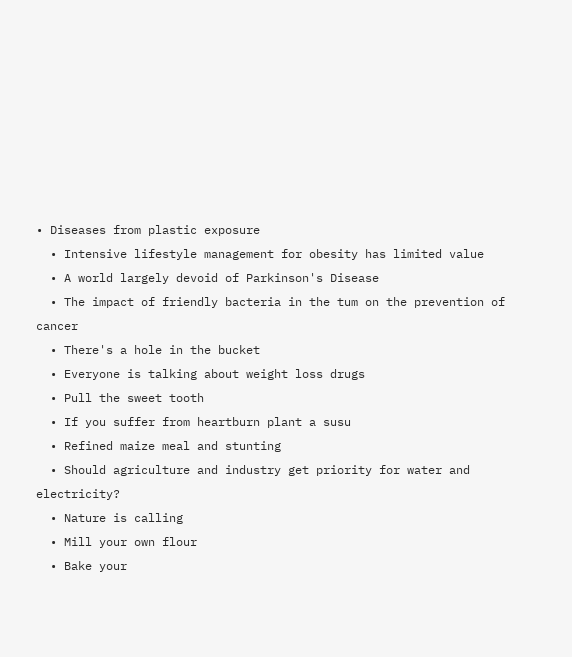• Diseases from plastic exposure
  • Intensive lifestyle management for obesity has limited value
  • A world largely devoid of Parkinson's Disease
  • The impact of friendly bacteria in the tum on the prevention of cancer
  • There's a hole in the bucket
  • Everyone is talking about weight loss drugs
  • Pull the sweet tooth
  • If you suffer from heartburn plant a susu
  • Refined maize meal and stunting
  • Should agriculture and industry get priority for water and electricity?
  • Nature is calling
  • Mill your own flour
  • Bake your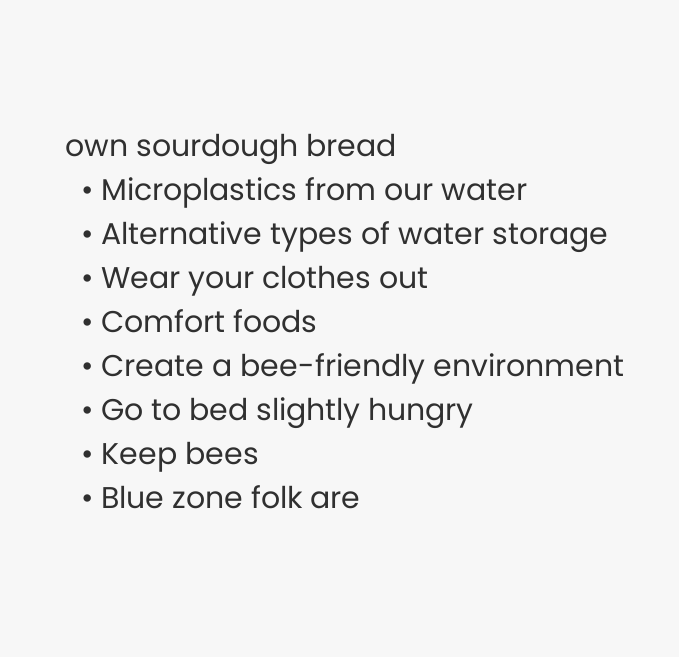own sourdough bread
  • Microplastics from our water
  • Alternative types of water storage
  • Wear your clothes out
  • Comfort foods
  • Create a bee-friendly environment
  • Go to bed slightly hungry
  • Keep bees
  • Blue zone folk are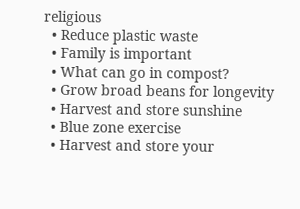religious
  • Reduce plastic waste
  • Family is important
  • What can go in compost?
  • Grow broad beans for longevity
  • Harvest and store sunshine
  • Blue zone exercise
  • Harvest and store your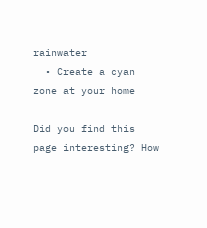rainwater
  • Create a cyan zone at your home

Did you find this page interesting? How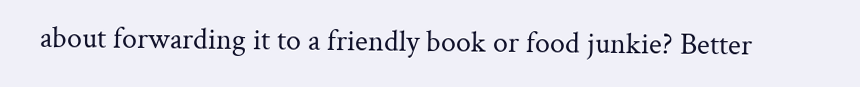about forwarding it to a friendly book or food junkie? Better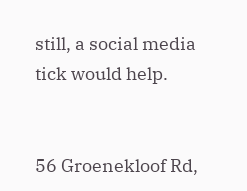still, a social media tick would help.


56 Groenekloof Rd,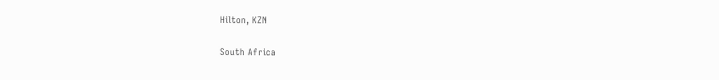Hilton, KZN

South Africa